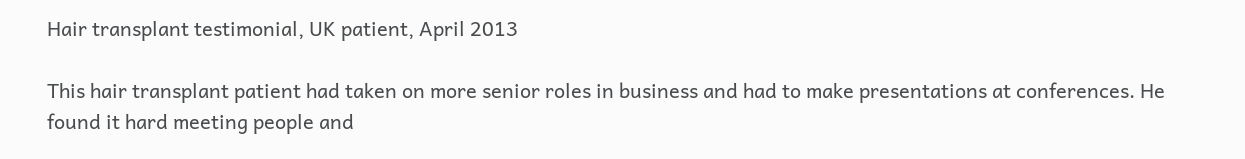Hair transplant testimonial, UK patient, April 2013

This hair transplant patient had taken on more senior roles in business and had to make presentations at conferences. He found it hard meeting people and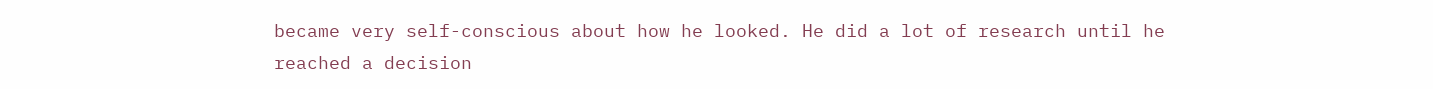became very self-conscious about how he looked. He did a lot of research until he reached a decision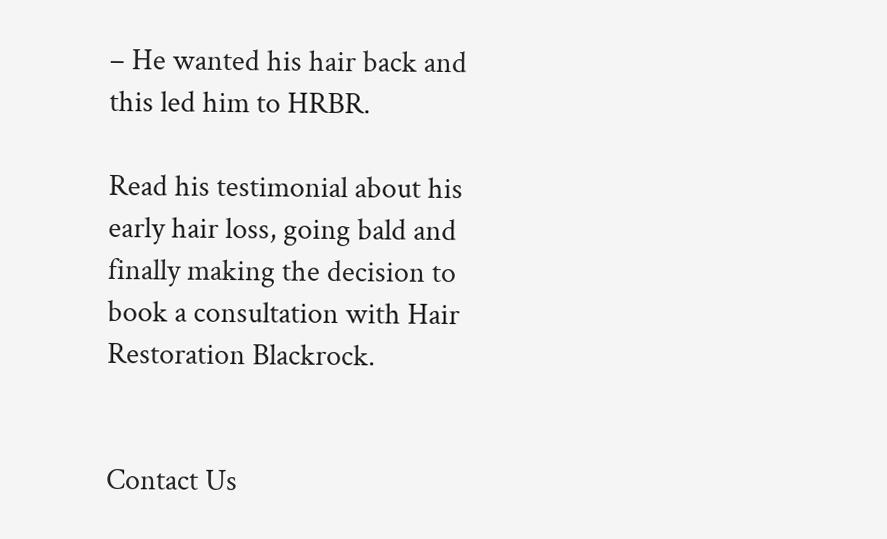– He wanted his hair back and this led him to HRBR.

Read his testimonial about his early hair loss, going bald and finally making the decision to book a consultation with Hair Restoration Blackrock.


Contact Us